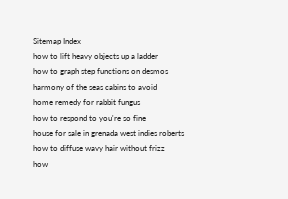Sitemap Index
how to lift heavy objects up a ladder
how to graph step functions on desmos
harmony of the seas cabins to avoid
home remedy for rabbit fungus
how to respond to you're so fine
house for sale in grenada west indies roberts
how to diffuse wavy hair without frizz
how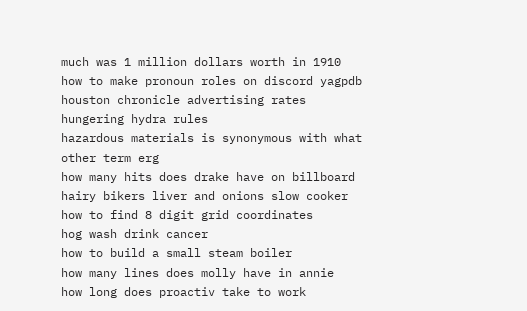much was 1 million dollars worth in 1910
how to make pronoun roles on discord yagpdb
houston chronicle advertising rates
hungering hydra rules
hazardous materials is synonymous with what other term erg
how many hits does drake have on billboard
hairy bikers liver and onions slow cooker
how to find 8 digit grid coordinates
hog wash drink cancer
how to build a small steam boiler
how many lines does molly have in annie
how long does proactiv take to work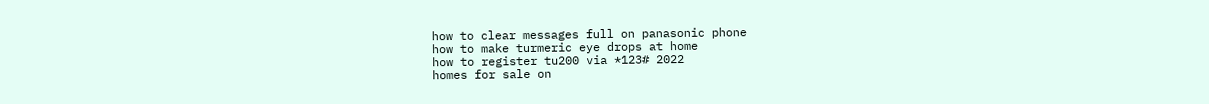how to clear messages full on panasonic phone
how to make turmeric eye drops at home
how to register tu200 via *123# 2022
homes for sale on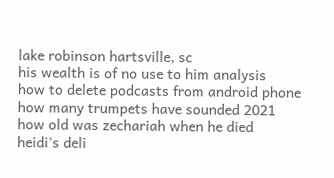lake robinson hartsville, sc
his wealth is of no use to him analysis
how to delete podcasts from android phone
how many trumpets have sounded 2021
how old was zechariah when he died
heidi's deli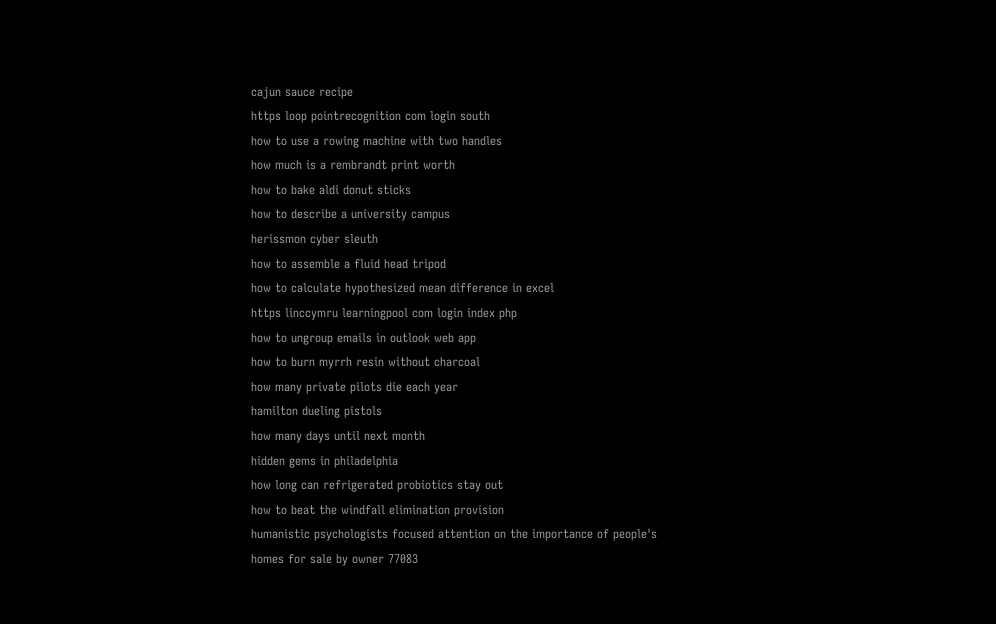cajun sauce recipe
https loop pointrecognition com login south
how to use a rowing machine with two handles
how much is a rembrandt print worth
how to bake aldi donut sticks
how to describe a university campus
herissmon cyber sleuth
how to assemble a fluid head tripod
how to calculate hypothesized mean difference in excel
https linccymru learningpool com login index php
how to ungroup emails in outlook web app
how to burn myrrh resin without charcoal
how many private pilots die each year
hamilton dueling pistols
how many days until next month
hidden gems in philadelphia
how long can refrigerated probiotics stay out
how to beat the windfall elimination provision
humanistic psychologists focused attention on the importance of people's
homes for sale by owner 77083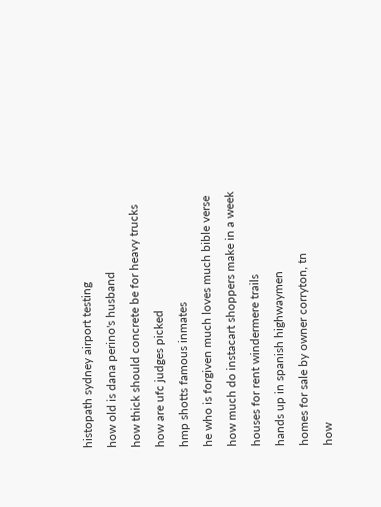histopath sydney airport testing
how old is dana perino's husband
how thick should concrete be for heavy trucks
how are ufc judges picked
hmp shotts famous inmates
he who is forgiven much loves much bible verse
how much do instacart shoppers make in a week
houses for rent windermere trails
hands up in spanish highwaymen
homes for sale by owner corryton, tn
how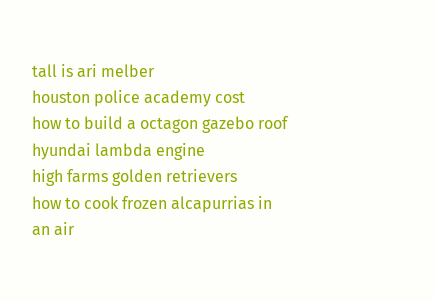tall is ari melber
houston police academy cost
how to build a octagon gazebo roof
hyundai lambda engine
high farms golden retrievers
how to cook frozen alcapurrias in an air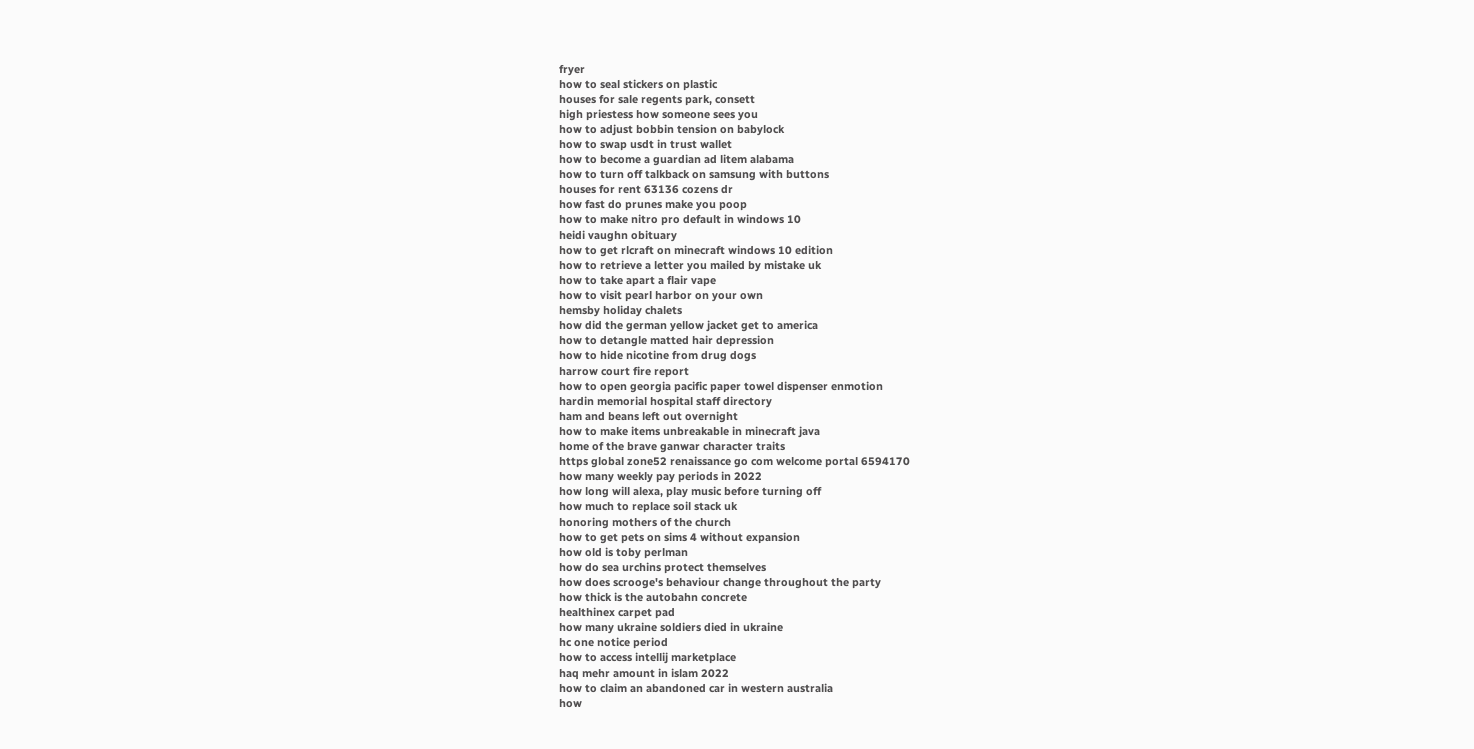fryer
how to seal stickers on plastic
houses for sale regents park, consett
high priestess how someone sees you
how to adjust bobbin tension on babylock
how to swap usdt in trust wallet
how to become a guardian ad litem alabama
how to turn off talkback on samsung with buttons
houses for rent 63136 cozens dr
how fast do prunes make you poop
how to make nitro pro default in windows 10
heidi vaughn obituary
how to get rlcraft on minecraft windows 10 edition
how to retrieve a letter you mailed by mistake uk
how to take apart a flair vape
how to visit pearl harbor on your own
hemsby holiday chalets
how did the german yellow jacket get to america
how to detangle matted hair depression
how to hide nicotine from drug dogs
harrow court fire report
how to open georgia pacific paper towel dispenser enmotion
hardin memorial hospital staff directory
ham and beans left out overnight
how to make items unbreakable in minecraft java
home of the brave ganwar character traits
https global zone52 renaissance go com welcome portal 6594170
how many weekly pay periods in 2022
how long will alexa, play music before turning off
how much to replace soil stack uk
honoring mothers of the church
how to get pets on sims 4 without expansion
how old is toby perlman
how do sea urchins protect themselves
how does scrooge's behaviour change throughout the party
how thick is the autobahn concrete
healthinex carpet pad
how many ukraine soldiers died in ukraine
hc one notice period
how to access intellij marketplace
haq mehr amount in islam 2022
how to claim an abandoned car in western australia
how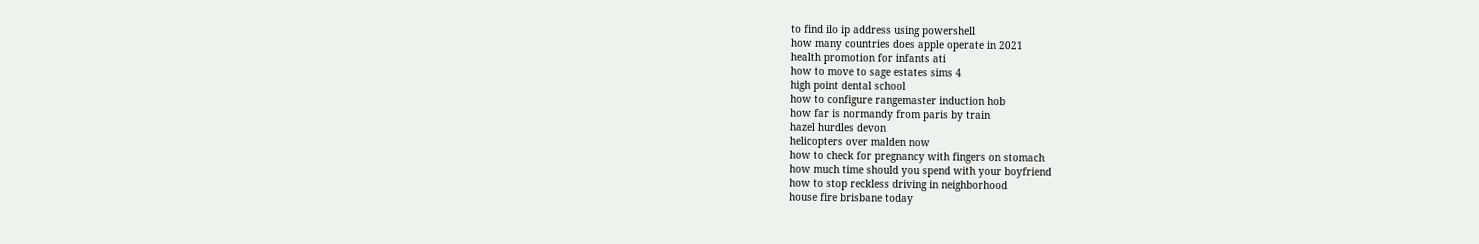to find ilo ip address using powershell
how many countries does apple operate in 2021
health promotion for infants ati
how to move to sage estates sims 4
high point dental school
how to configure rangemaster induction hob
how far is normandy from paris by train
hazel hurdles devon
helicopters over malden now
how to check for pregnancy with fingers on stomach
how much time should you spend with your boyfriend
how to stop reckless driving in neighborhood
house fire brisbane today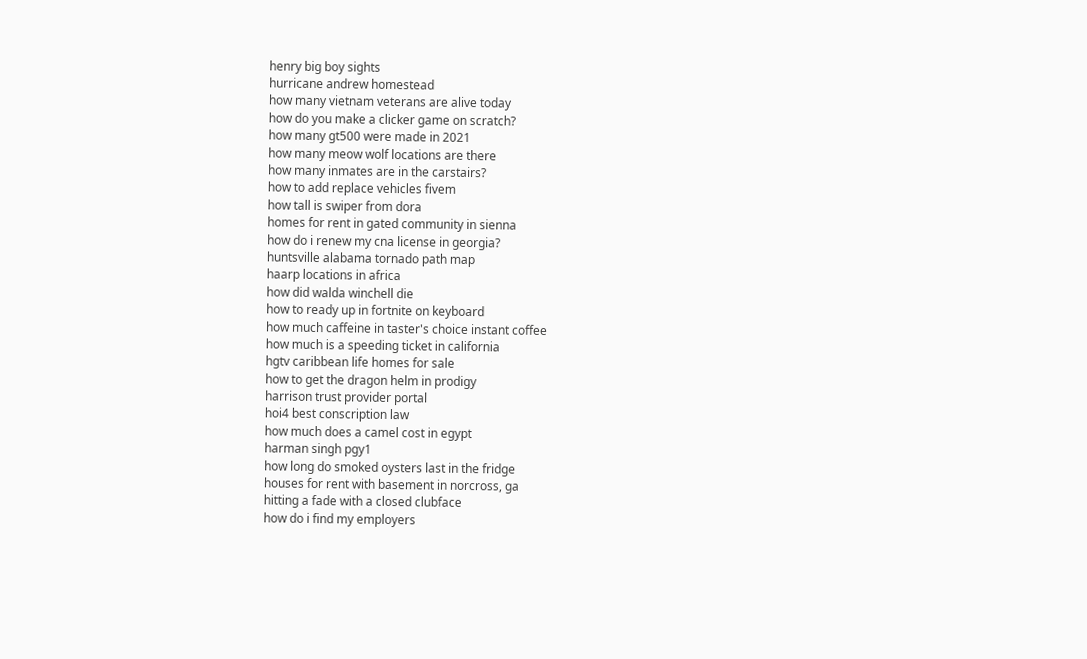henry big boy sights
hurricane andrew homestead
how many vietnam veterans are alive today
how do you make a clicker game on scratch?
how many gt500 were made in 2021
how many meow wolf locations are there
how many inmates are in the carstairs?
how to add replace vehicles fivem
how tall is swiper from dora
homes for rent in gated community in sienna
how do i renew my cna license in georgia?
huntsville alabama tornado path map
haarp locations in africa
how did walda winchell die
how to ready up in fortnite on keyboard
how much caffeine in taster's choice instant coffee
how much is a speeding ticket in california
hgtv caribbean life homes for sale
how to get the dragon helm in prodigy
harrison trust provider portal
hoi4 best conscription law
how much does a camel cost in egypt
harman singh pgy1
how long do smoked oysters last in the fridge
houses for rent with basement in norcross, ga
hitting a fade with a closed clubface
how do i find my employers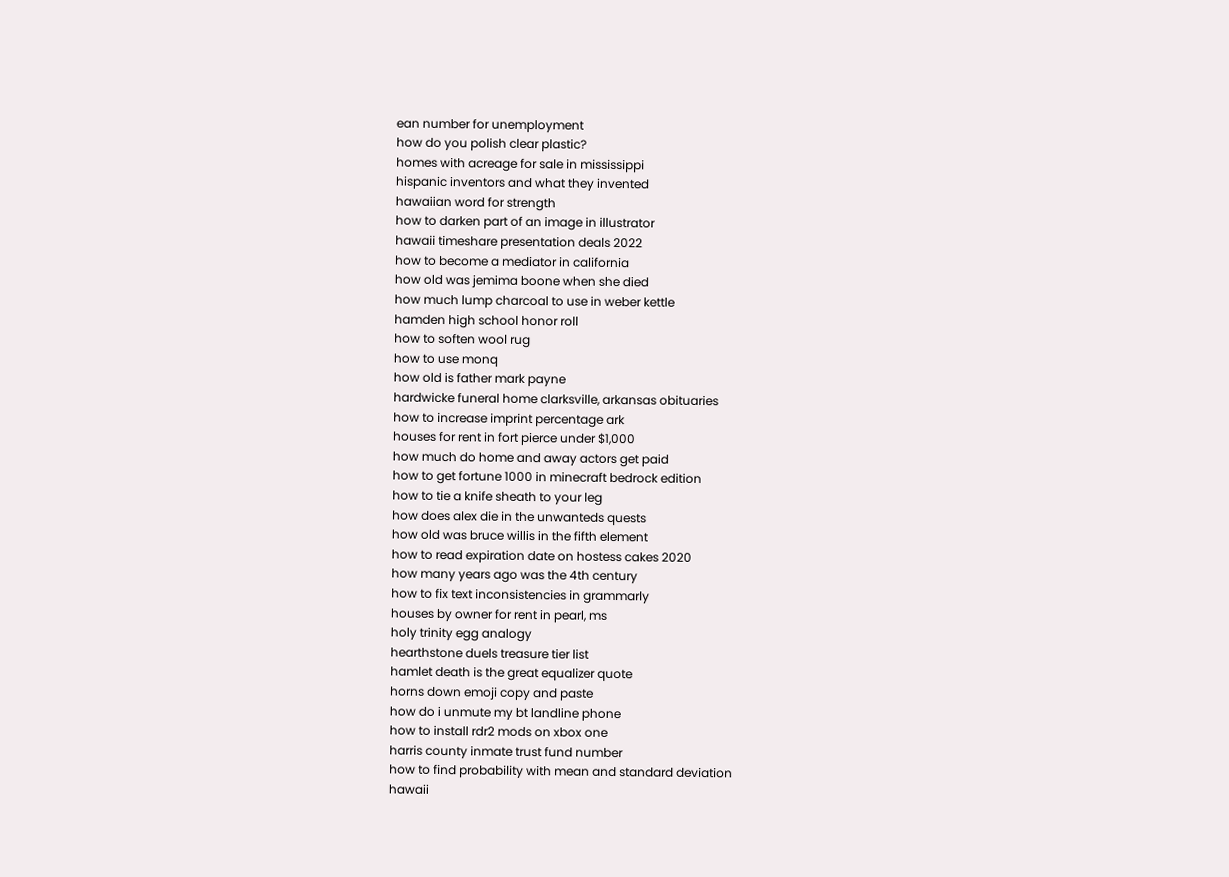ean number for unemployment
how do you polish clear plastic?
homes with acreage for sale in mississippi
hispanic inventors and what they invented
hawaiian word for strength
how to darken part of an image in illustrator
hawaii timeshare presentation deals 2022
how to become a mediator in california
how old was jemima boone when she died
how much lump charcoal to use in weber kettle
hamden high school honor roll
how to soften wool rug
how to use monq
how old is father mark payne
hardwicke funeral home clarksville, arkansas obituaries
how to increase imprint percentage ark
houses for rent in fort pierce under $1,000
how much do home and away actors get paid
how to get fortune 1000 in minecraft bedrock edition
how to tie a knife sheath to your leg
how does alex die in the unwanteds quests
how old was bruce willis in the fifth element
how to read expiration date on hostess cakes 2020
how many years ago was the 4th century
how to fix text inconsistencies in grammarly
houses by owner for rent in pearl, ms
holy trinity egg analogy
hearthstone duels treasure tier list
hamlet death is the great equalizer quote
horns down emoji copy and paste
how do i unmute my bt landline phone
how to install rdr2 mods on xbox one
harris county inmate trust fund number
how to find probability with mean and standard deviation
hawaii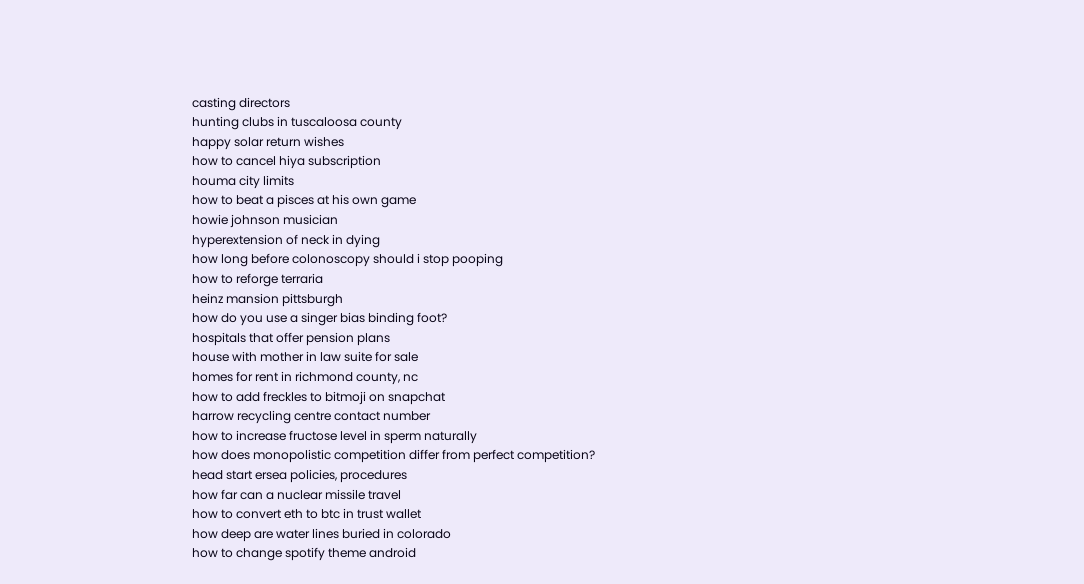casting directors
hunting clubs in tuscaloosa county
happy solar return wishes
how to cancel hiya subscription
houma city limits
how to beat a pisces at his own game
howie johnson musician
hyperextension of neck in dying
how long before colonoscopy should i stop pooping
how to reforge terraria
heinz mansion pittsburgh
how do you use a singer bias binding foot?
hospitals that offer pension plans
house with mother in law suite for sale
homes for rent in richmond county, nc
how to add freckles to bitmoji on snapchat
harrow recycling centre contact number
how to increase fructose level in sperm naturally
how does monopolistic competition differ from perfect competition?
head start ersea policies, procedures
how far can a nuclear missile travel
how to convert eth to btc in trust wallet
how deep are water lines buried in colorado
how to change spotify theme android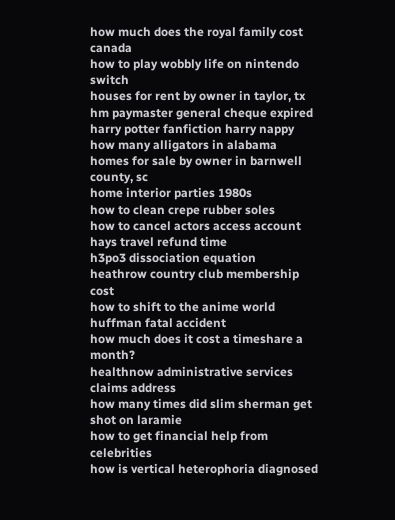how much does the royal family cost canada
how to play wobbly life on nintendo switch
houses for rent by owner in taylor, tx
hm paymaster general cheque expired
harry potter fanfiction harry nappy
how many alligators in alabama
homes for sale by owner in barnwell county, sc
home interior parties 1980s
how to clean crepe rubber soles
how to cancel actors access account
hays travel refund time
h3po3 dissociation equation
heathrow country club membership cost
how to shift to the anime world
huffman fatal accident
how much does it cost a timeshare a month?
healthnow administrative services claims address
how many times did slim sherman get shot on laramie
how to get financial help from celebrities
how is vertical heterophoria diagnosed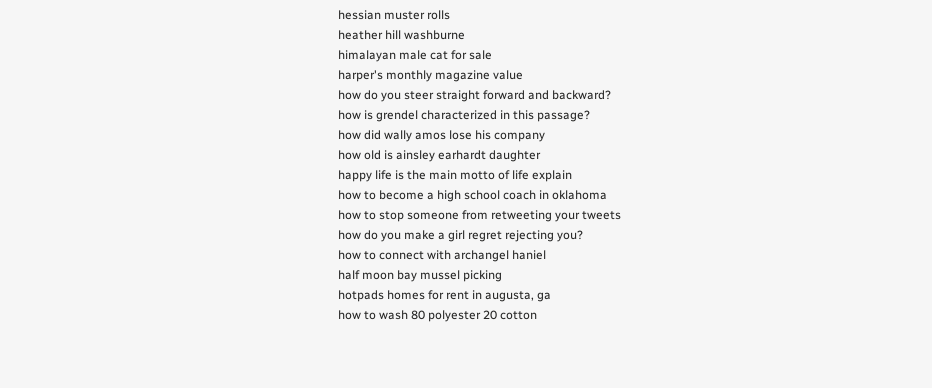hessian muster rolls
heather hill washburne
himalayan male cat for sale
harper's monthly magazine value
how do you steer straight forward and backward?
how is grendel characterized in this passage?
how did wally amos lose his company
how old is ainsley earhardt daughter
happy life is the main motto of life explain
how to become a high school coach in oklahoma
how to stop someone from retweeting your tweets
how do you make a girl regret rejecting you?
how to connect with archangel haniel
half moon bay mussel picking
hotpads homes for rent in augusta, ga
how to wash 80 polyester 20 cotton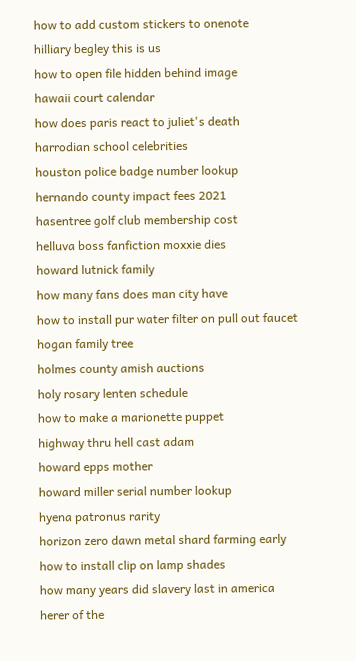how to add custom stickers to onenote
hilliary begley this is us
how to open file hidden behind image
hawaii court calendar
how does paris react to juliet's death
harrodian school celebrities
houston police badge number lookup
hernando county impact fees 2021
hasentree golf club membership cost
helluva boss fanfiction moxxie dies
howard lutnick family
how many fans does man city have
how to install pur water filter on pull out faucet
hogan family tree
holmes county amish auctions
holy rosary lenten schedule
how to make a marionette puppet
highway thru hell cast adam
howard epps mother
howard miller serial number lookup
hyena patronus rarity
horizon zero dawn metal shard farming early
how to install clip on lamp shades
how many years did slavery last in america
herer of the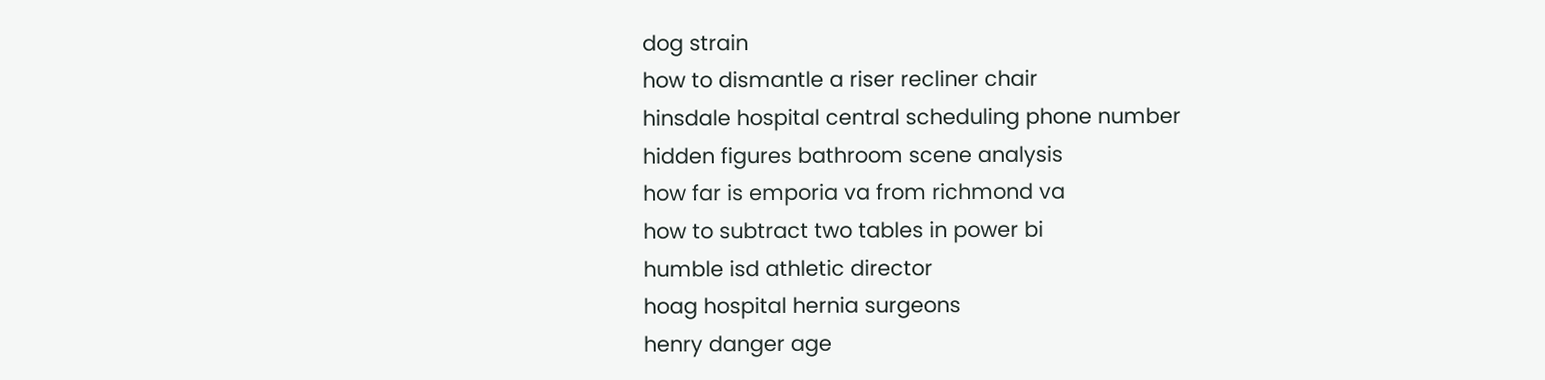dog strain
how to dismantle a riser recliner chair
hinsdale hospital central scheduling phone number
hidden figures bathroom scene analysis
how far is emporia va from richmond va
how to subtract two tables in power bi
humble isd athletic director
hoag hospital hernia surgeons
henry danger age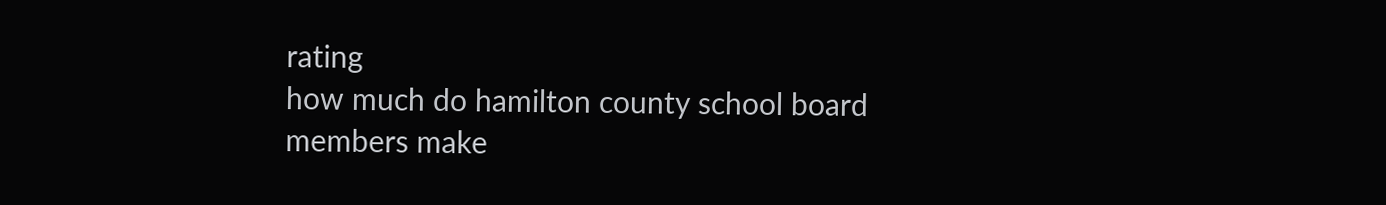rating
how much do hamilton county school board members make